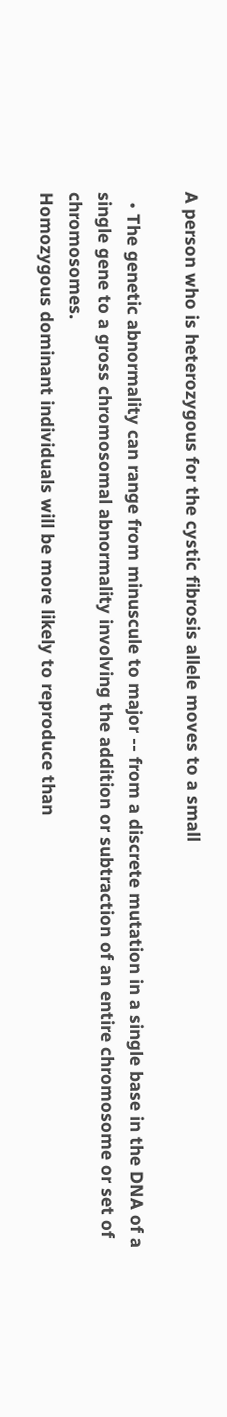A person who is heterozygous for the cystic fibrosis allele moves to a small

  • The genetic abnormality can range from minuscule to major -- from a discrete mutation in a single base in the DNA of a single gene to a gross chromosomal abnormality involving the addition or subtraction of an entire chromosome or set of chromosomes.
Homozygous dominant individuals will be more likely to reproduce than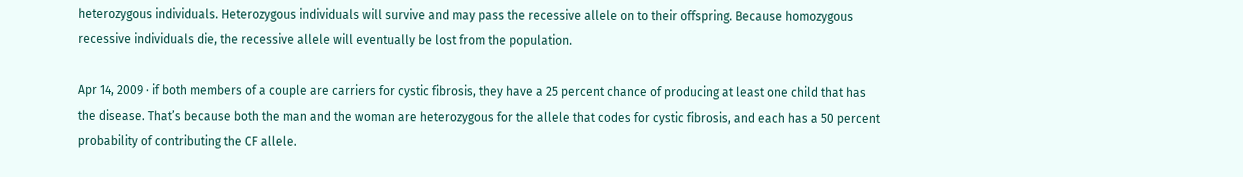heterozygous individuals. Heterozygous individuals will survive and may pass the recessive allele on to their offspring. Because homozygous recessive individuals die, the recessive allele will eventually be lost from the population.

Apr 14, 2009 · if both members of a couple are carriers for cystic fibrosis, they have a 25 percent chance of producing at least one child that has the disease. That’s because both the man and the woman are heterozygous for the allele that codes for cystic fibrosis, and each has a 50 percent probability of contributing the CF allele.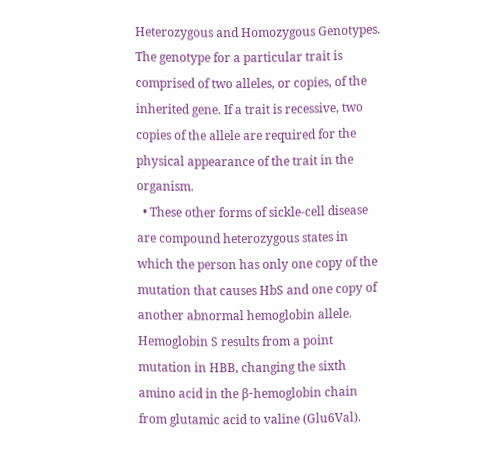Heterozygous and Homozygous Genotypes. The genotype for a particular trait is comprised of two alleles, or copies, of the inherited gene. If a trait is recessive, two copies of the allele are required for the physical appearance of the trait in the organism.
  • These other forms of sickle-cell disease are compound heterozygous states in which the person has only one copy of the mutation that causes HbS and one copy of another abnormal hemoglobin allele. Hemoglobin S results from a point mutation in HBB, changing the sixth amino acid in the β-hemoglobin chain from glutamic acid to valine (Glu6Val).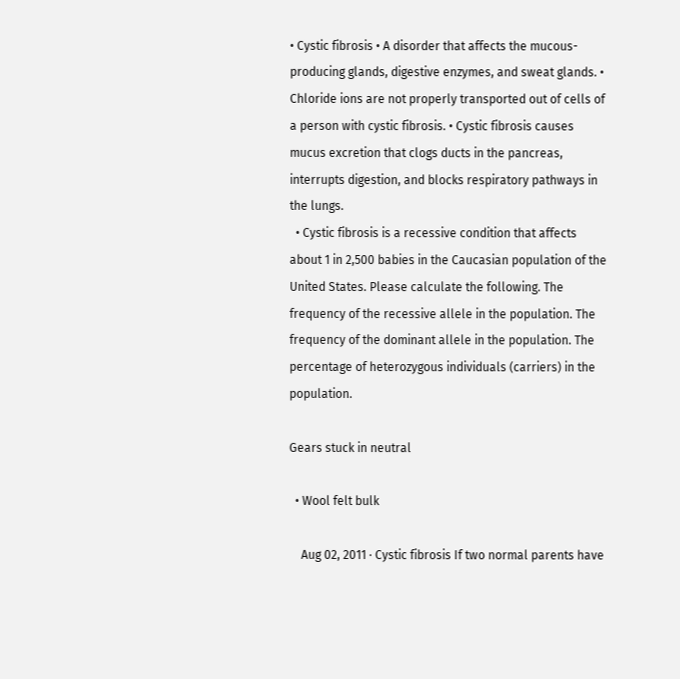• Cystic fibrosis • A disorder that affects the mucous-producing glands, digestive enzymes, and sweat glands. • Chloride ions are not properly transported out of cells of a person with cystic fibrosis. • Cystic fibrosis causes mucus excretion that clogs ducts in the pancreas, interrupts digestion, and blocks respiratory pathways in the lungs.
  • Cystic fibrosis is a recessive condition that affects about 1 in 2,500 babies in the Caucasian population of the United States. Please calculate the following. The frequency of the recessive allele in the population. The frequency of the dominant allele in the population. The percentage of heterozygous individuals (carriers) in the population.

Gears stuck in neutral

  • Wool felt bulk

    Aug 02, 2011 · Cystic fibrosis If two normal parents have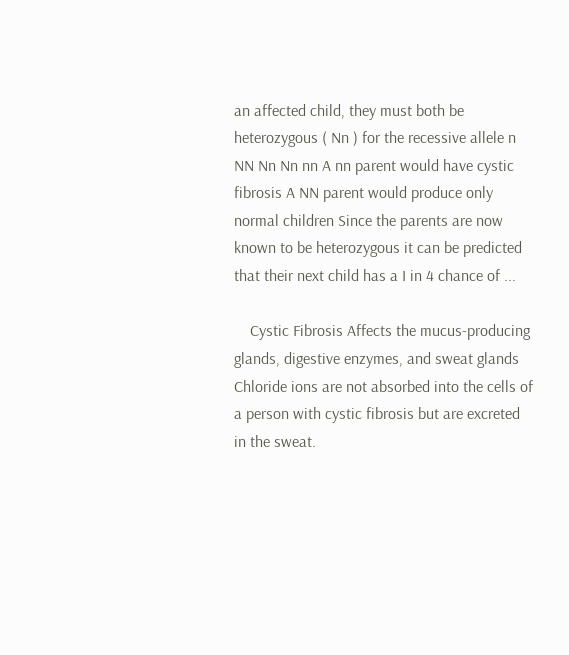an affected child, they must both be heterozygous ( Nn ) for the recessive allele n NN Nn Nn nn A nn parent would have cystic fibrosis A NN parent would produce only normal children Since the parents are now known to be heterozygous it can be predicted that their next child has a I in 4 chance of ...

    Cystic Fibrosis Affects the mucus-producing glands, digestive enzymes, and sweat glands Chloride ions are not absorbed into the cells of a person with cystic fibrosis but are excreted in the sweat.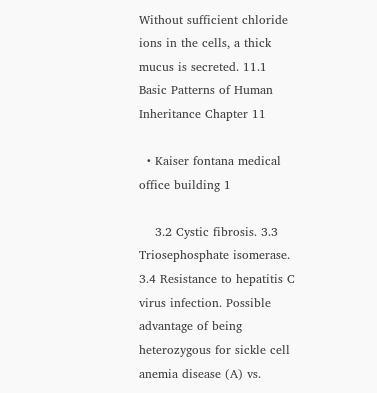Without sufficient chloride ions in the cells, a thick mucus is secreted. 11.1 Basic Patterns of Human Inheritance Chapter 11

  • Kaiser fontana medical office building 1

    3.2 Cystic fibrosis. 3.3 Triosephosphate isomerase. 3.4 Resistance to hepatitis C virus infection. Possible advantage of being heterozygous for sickle cell anemia disease (A) vs.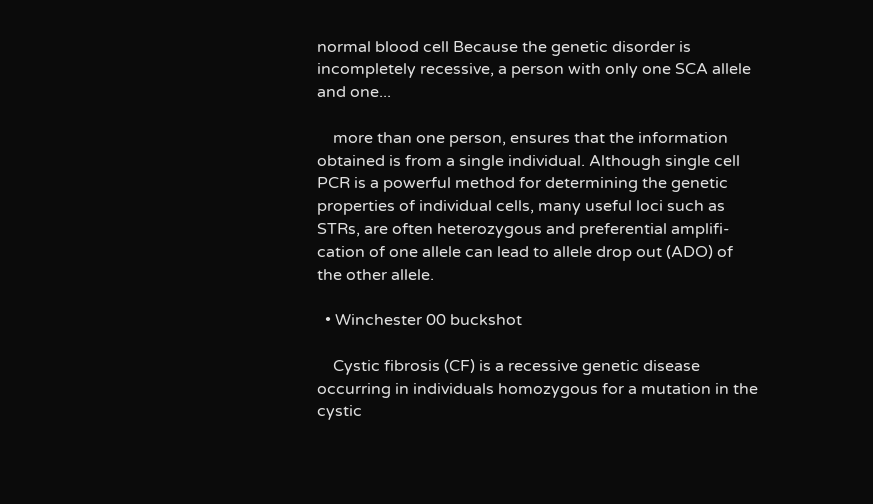normal blood cell Because the genetic disorder is incompletely recessive, a person with only one SCA allele and one...

    more than one person, ensures that the information obtained is from a single individual. Although single cell PCR is a powerful method for determining the genetic properties of individual cells, many useful loci such as STRs, are often heterozygous and preferential amplifi-cation of one allele can lead to allele drop out (ADO) of the other allele.

  • Winchester 00 buckshot

    Cystic fibrosis (CF) is a recessive genetic disease occurring in individuals homozygous for a mutation in the cystic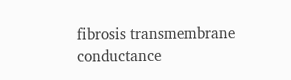fibrosis transmembrane conductance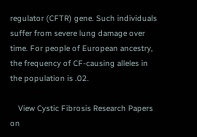regulator (CFTR) gene. Such individuals suffer from severe lung damage over time. For people of European ancestry, the frequency of CF-causing alleles in the population is .02.

    View Cystic Fibrosis Research Papers on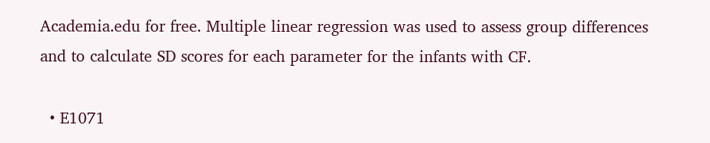Academia.edu for free. Multiple linear regression was used to assess group differences and to calculate SD scores for each parameter for the infants with CF.

  • E1071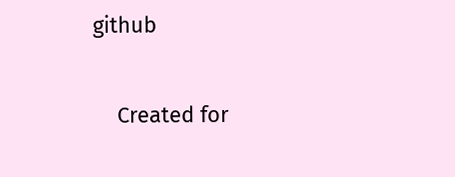github

    Created for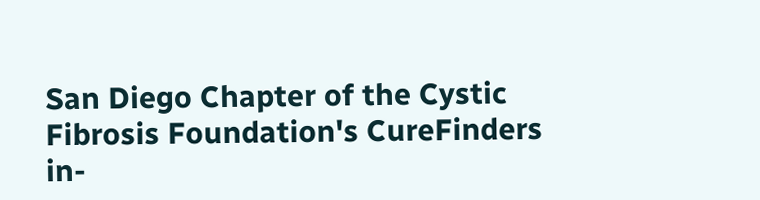San Diego Chapter of the Cystic Fibrosis Foundation's CureFinders in-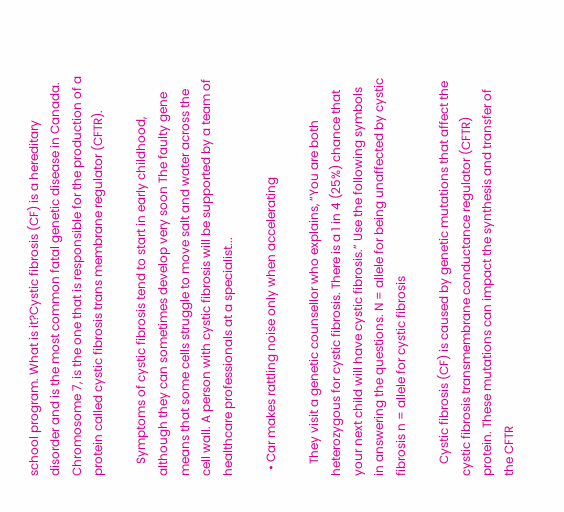school program. What is it?Cystic fibrosis (CF) is a hereditary disorder and is the most common fatal genetic disease in Canada. Chromosome 7, is the one that is responsible for the production of a protein called cystic fibrosis trans membrane regulator (CFTR).

    Symptoms of cystic fibrosis tend to start in early childhood, although they can sometimes develop very soon The faulty gene means that some cells struggle to move salt and water across the cell wall. A person with cystic fibrosis will be supported by a team of healthcare professionals at a specialist...

  • Car makes rattling noise only when accelerating

    They visit a genetic counsellor who explains, “You are both heterozygous for cystic fibrosis. There is a 1 in 4 (25%) chance that your next child will have cystic fibrosis.” Use the following symbols in answering the questions. N = allele for being unaffected by cystic fibrosis n = allele for cystic fibrosis

    Cystic fibrosis (CF) is caused by genetic mutations that affect the cystic fibrosis transmembrane conductance regulator (CFTR) protein. These mutations can impact the synthesis and transfer of the CFTR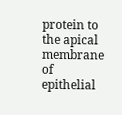protein to the apical membrane of epithelial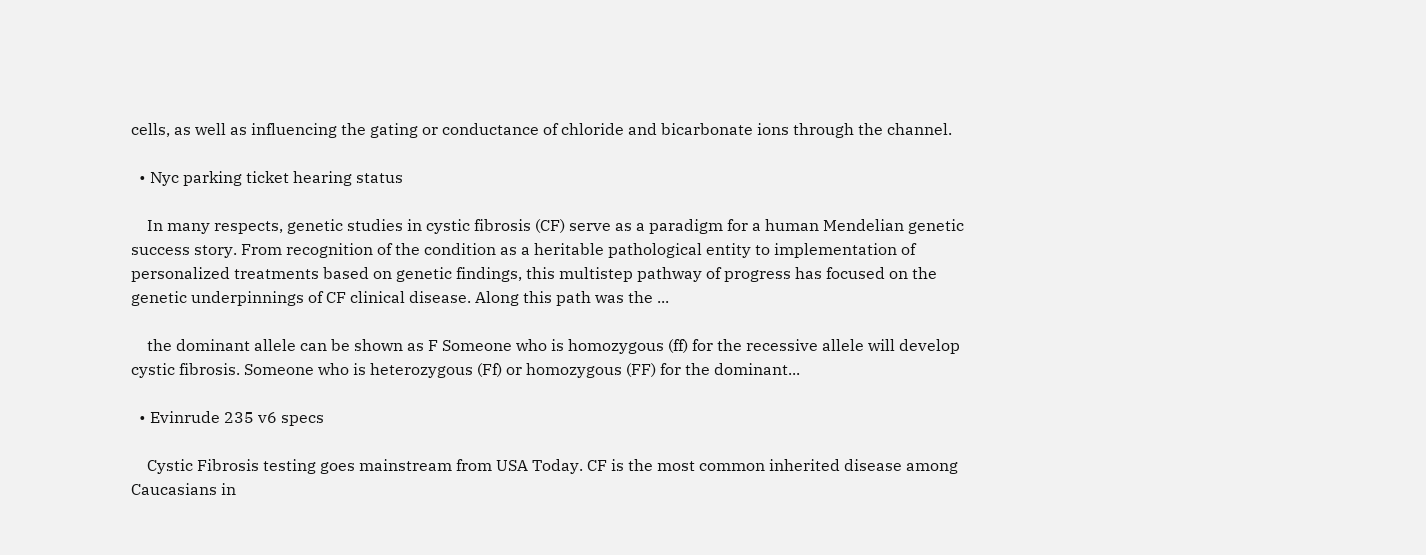cells, as well as influencing the gating or conductance of chloride and bicarbonate ions through the channel.

  • Nyc parking ticket hearing status

    In many respects, genetic studies in cystic fibrosis (CF) serve as a paradigm for a human Mendelian genetic success story. From recognition of the condition as a heritable pathological entity to implementation of personalized treatments based on genetic findings, this multistep pathway of progress has focused on the genetic underpinnings of CF clinical disease. Along this path was the ...

    the dominant allele can be shown as F Someone who is homozygous (ff) for the recessive allele will develop cystic fibrosis. Someone who is heterozygous (Ff) or homozygous (FF) for the dominant...

  • Evinrude 235 v6 specs

    Cystic Fibrosis testing goes mainstream from USA Today. CF is the most common inherited disease among Caucasians in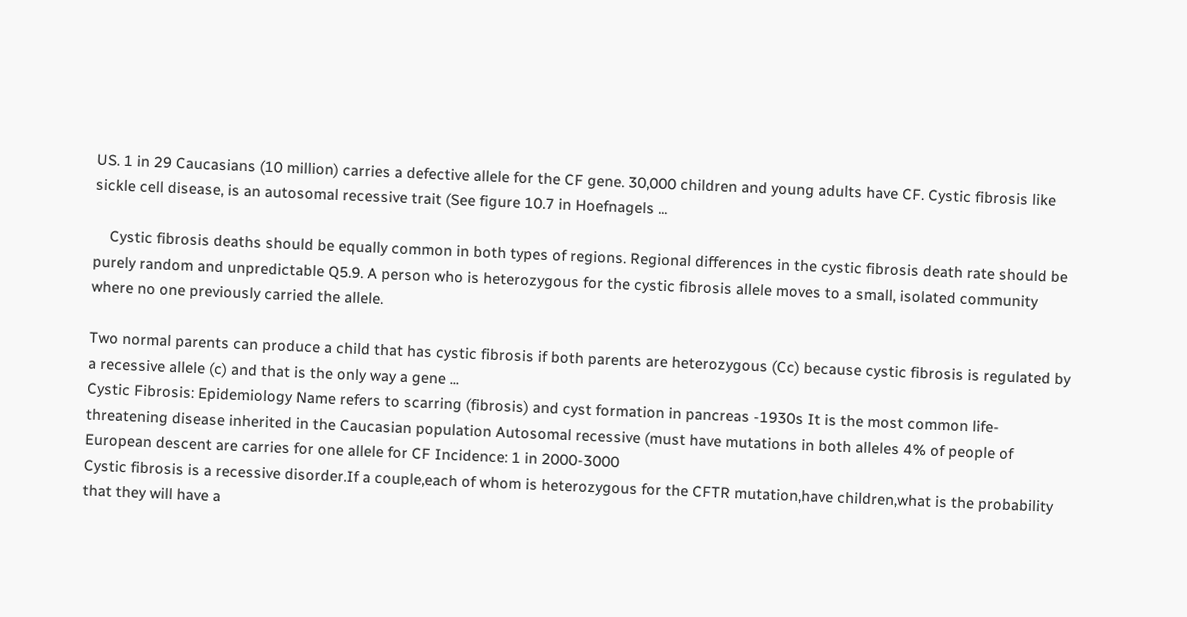US. 1 in 29 Caucasians (10 million) carries a defective allele for the CF gene. 30,000 children and young adults have CF. Cystic fibrosis like sickle cell disease, is an autosomal recessive trait (See figure 10.7 in Hoefnagels ...

    Cystic fibrosis deaths should be equally common in both types of regions. Regional differences in the cystic fibrosis death rate should be purely random and unpredictable Q5.9. A person who is heterozygous for the cystic fibrosis allele moves to a small, isolated community where no one previously carried the allele.

Two normal parents can produce a child that has cystic fibrosis if both parents are heterozygous (Cc) because cystic fibrosis is regulated by a recessive allele (c) and that is the only way a gene ...
Cystic Fibrosis: Epidemiology Name refers to scarring (fibrosis) and cyst formation in pancreas -1930s It is the most common life-threatening disease inherited in the Caucasian population Autosomal recessive (must have mutations in both alleles 4% of people of European descent are carries for one allele for CF Incidence: 1 in 2000-3000
Cystic fibrosis is a recessive disorder.If a couple,each of whom is heterozygous for the CFTR mutation,have children,what is the probability that they will have a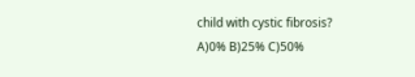child with cystic fibrosis? A)0% B)25% C)50%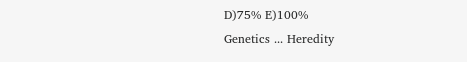D)75% E)100%
Genetics ... Heredity